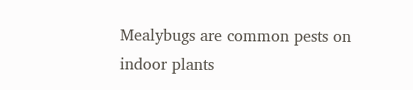Mealybugs are common pests on indoor plants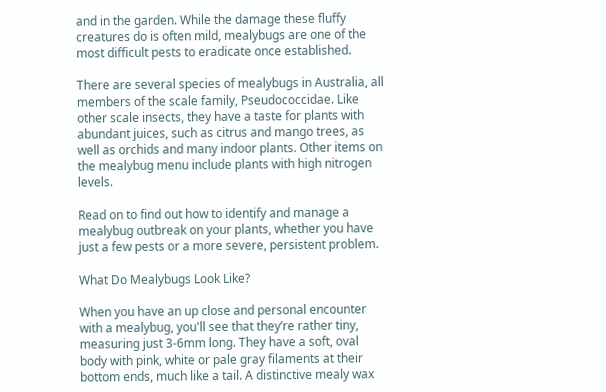and in the garden. While the damage these fluffy creatures do is often mild, mealybugs are one of the most difficult pests to eradicate once established.

There are several species of mealybugs in Australia, all members of the scale family, Pseudococcidae. Like other scale insects, they have a taste for plants with abundant juices, such as citrus and mango trees, as well as orchids and many indoor plants. Other items on the mealybug menu include plants with high nitrogen levels.

Read on to find out how to identify and manage a mealybug outbreak on your plants, whether you have just a few pests or a more severe, persistent problem.

What Do Mealybugs Look Like?

When you have an up close and personal encounter with a mealybug, you'll see that they’re rather tiny, measuring just 3-6mm long. They have a soft, oval body with pink, white or pale gray filaments at their bottom ends, much like a tail. A distinctive mealy wax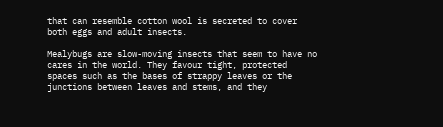that can resemble cotton wool is secreted to cover both eggs and adult insects.

Mealybugs are slow-moving insects that seem to have no cares in the world. They favour tight, protected spaces such as the bases of strappy leaves or the junctions between leaves and stems, and they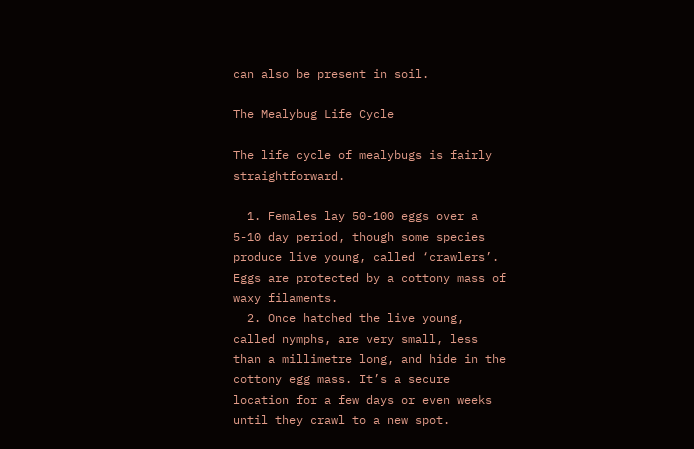can also be present in soil.

The Mealybug Life Cycle

The life cycle of mealybugs is fairly straightforward.

  1. Females lay 50-100 eggs over a 5-10 day period, though some species produce live young, called ‘crawlers’. Eggs are protected by a cottony mass of waxy filaments.
  2. Once hatched the live young, called nymphs, are very small, less than a millimetre long, and hide in the cottony egg mass. It’s a secure location for a few days or even weeks until they crawl to a new spot.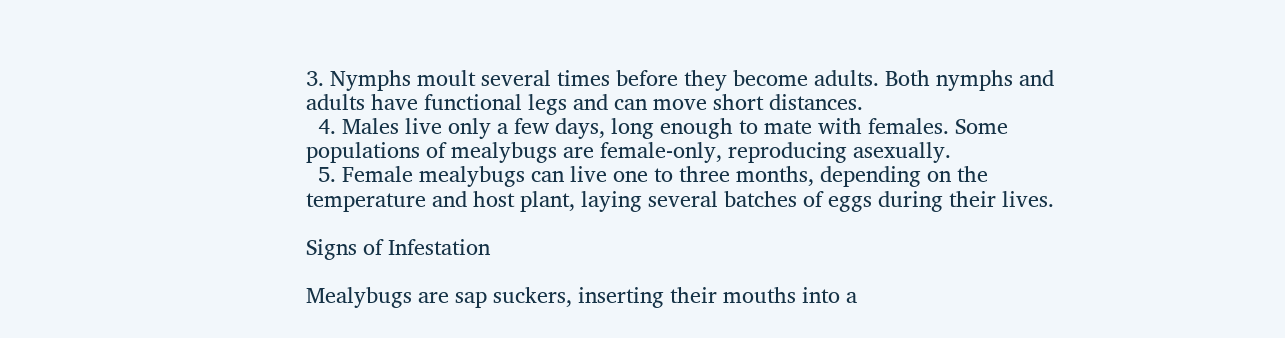3. Nymphs moult several times before they become adults. Both nymphs and adults have functional legs and can move short distances.
  4. Males live only a few days, long enough to mate with females. Some populations of mealybugs are female-only, reproducing asexually.
  5. Female mealybugs can live one to three months, depending on the temperature and host plant, laying several batches of eggs during their lives.

Signs of Infestation

Mealybugs are sap suckers, inserting their mouths into a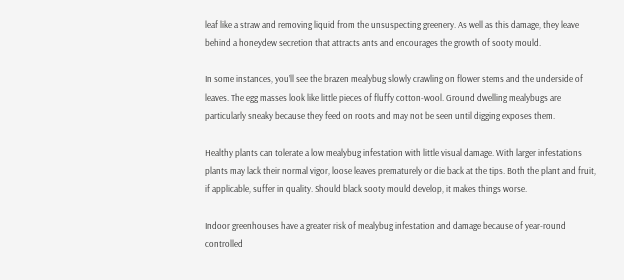leaf like a straw and removing liquid from the unsuspecting greenery. As well as this damage, they leave behind a honeydew secretion that attracts ants and encourages the growth of sooty mould.

In some instances, you’ll see the brazen mealybug slowly crawling on flower stems and the underside of leaves. The egg masses look like little pieces of fluffy cotton-wool. Ground dwelling mealybugs are particularly sneaky because they feed on roots and may not be seen until digging exposes them.

Healthy plants can tolerate a low mealybug infestation with little visual damage. With larger infestations plants may lack their normal vigor, loose leaves prematurely or die back at the tips. Both the plant and fruit, if applicable, suffer in quality. Should black sooty mould develop, it makes things worse.

Indoor greenhouses have a greater risk of mealybug infestation and damage because of year-round controlled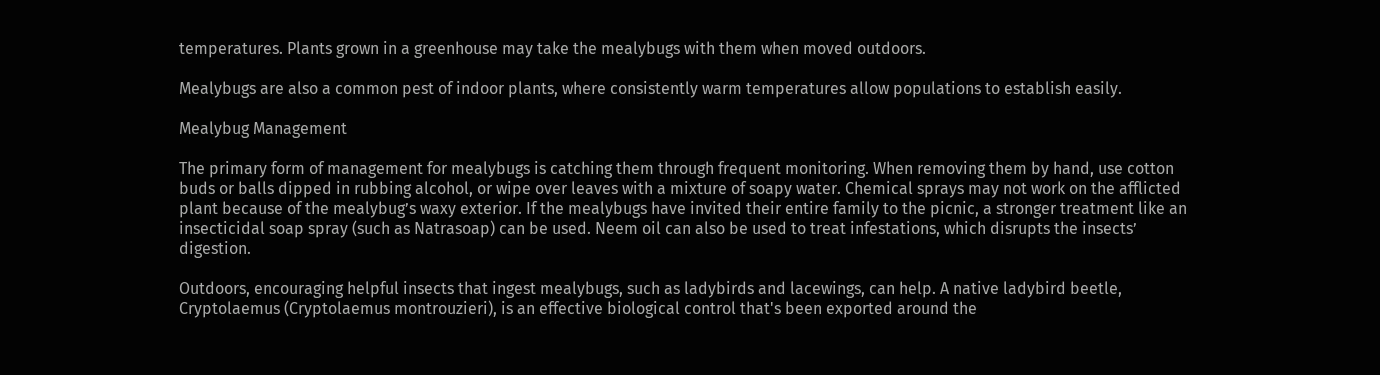temperatures. Plants grown in a greenhouse may take the mealybugs with them when moved outdoors.

Mealybugs are also a common pest of indoor plants, where consistently warm temperatures allow populations to establish easily.

Mealybug Management

The primary form of management for mealybugs is catching them through frequent monitoring. When removing them by hand, use cotton buds or balls dipped in rubbing alcohol, or wipe over leaves with a mixture of soapy water. Chemical sprays may not work on the afflicted plant because of the mealybug’s waxy exterior. If the mealybugs have invited their entire family to the picnic, a stronger treatment like an insecticidal soap spray (such as Natrasoap) can be used. Neem oil can also be used to treat infestations, which disrupts the insects’ digestion.

Outdoors, encouraging helpful insects that ingest mealybugs, such as ladybirds and lacewings, can help. A native ladybird beetle, Cryptolaemus (Cryptolaemus montrouzieri), is an effective biological control that's been exported around the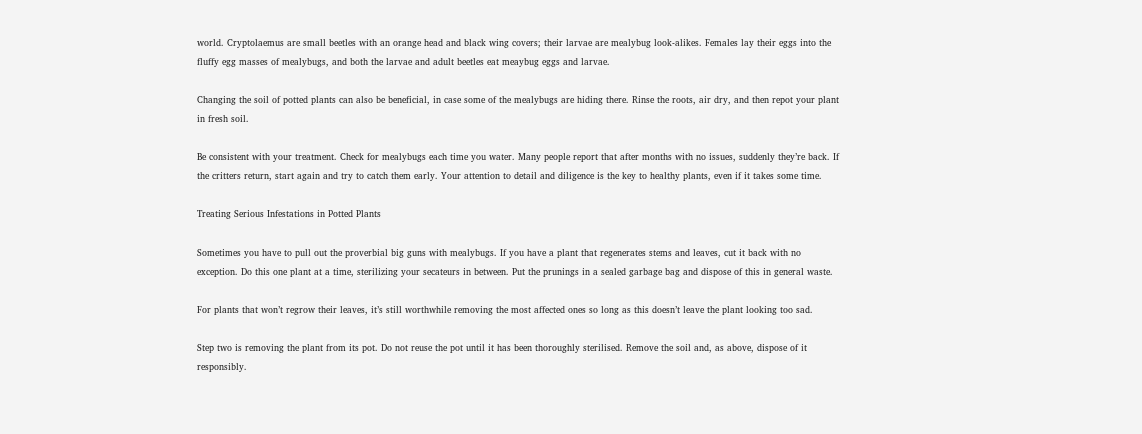world. Cryptolaemus are small beetles with an orange head and black wing covers; their larvae are mealybug look-alikes. Females lay their eggs into the fluffy egg masses of mealybugs, and both the larvae and adult beetles eat meaybug eggs and larvae.

Changing the soil of potted plants can also be beneficial, in case some of the mealybugs are hiding there. Rinse the roots, air dry, and then repot your plant in fresh soil.

Be consistent with your treatment. Check for mealybugs each time you water. Many people report that after months with no issues, suddenly they’re back. If the critters return, start again and try to catch them early. Your attention to detail and diligence is the key to healthy plants, even if it takes some time.

Treating Serious Infestations in Potted Plants

Sometimes you have to pull out the proverbial big guns with mealybugs. If you have a plant that regenerates stems and leaves, cut it back with no exception. Do this one plant at a time, sterilizing your secateurs in between. Put the prunings in a sealed garbage bag and dispose of this in general waste.

For plants that won’t regrow their leaves, it’s still worthwhile removing the most affected ones so long as this doesn’t leave the plant looking too sad.

Step two is removing the plant from its pot. Do not reuse the pot until it has been thoroughly sterilised. Remove the soil and, as above, dispose of it responsibly.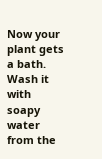Now your plant gets a bath. Wash it with soapy water from the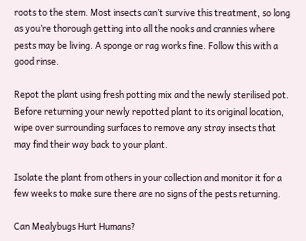roots to the stem. Most insects can’t survive this treatment, so long as you’re thorough getting into all the nooks and crannies where pests may be living. A sponge or rag works fine. Follow this with a good rinse.

Repot the plant using fresh potting mix and the newly sterilised pot. Before returning your newly repotted plant to its original location, wipe over surrounding surfaces to remove any stray insects that may find their way back to your plant.

Isolate the plant from others in your collection and monitor it for a few weeks to make sure there are no signs of the pests returning.

Can Mealybugs Hurt Humans?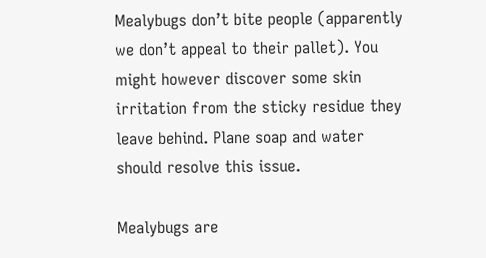Mealybugs don’t bite people (apparently we don’t appeal to their pallet). You might however discover some skin irritation from the sticky residue they leave behind. Plane soap and water should resolve this issue.

Mealybugs are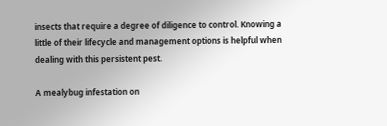insects that require a degree of diligence to control. Knowing a little of their lifecycle and management options is helpful when dealing with this persistent pest.

A mealybug infestation on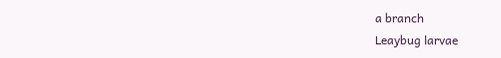a branch
Leaybug larvae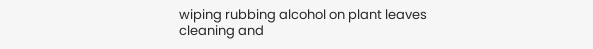wiping rubbing alcohol on plant leaves
cleaning and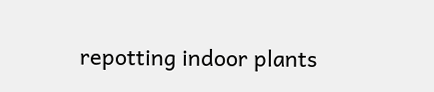repotting indoor plants